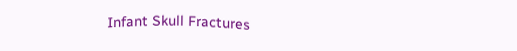Infant Skull Fractures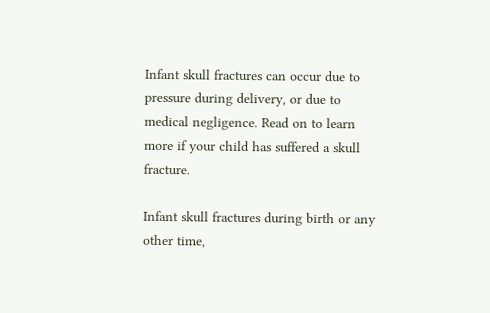Infant skull fractures can occur due to pressure during delivery, or due to medical negligence. Read on to learn more if your child has suffered a skull fracture.

Infant skull fractures during birth or any other time,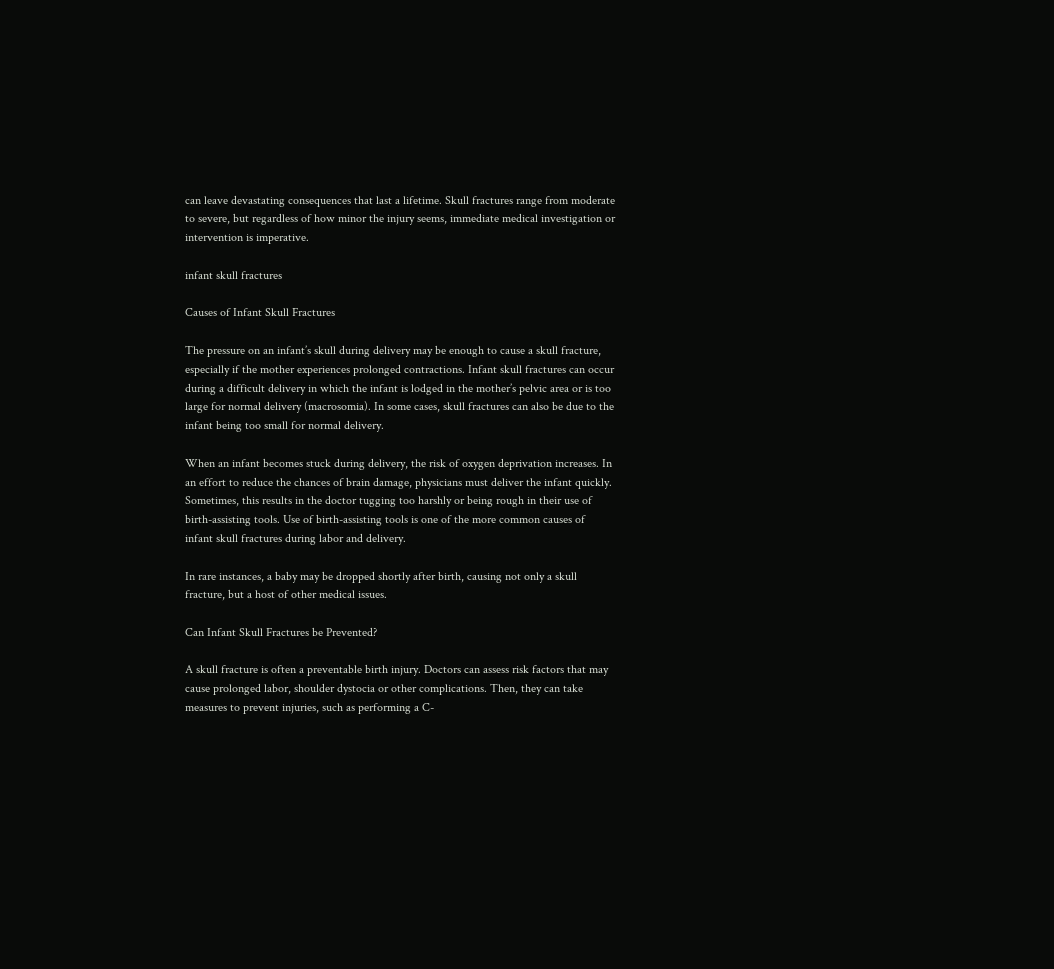can leave devastating consequences that last a lifetime. Skull fractures range from moderate to severe, but regardless of how minor the injury seems, immediate medical investigation or intervention is imperative.

infant skull fractures

Causes of Infant Skull Fractures

The pressure on an infant’s skull during delivery may be enough to cause a skull fracture, especially if the mother experiences prolonged contractions. Infant skull fractures can occur during a difficult delivery in which the infant is lodged in the mother’s pelvic area or is too large for normal delivery (macrosomia). In some cases, skull fractures can also be due to the infant being too small for normal delivery.

When an infant becomes stuck during delivery, the risk of oxygen deprivation increases. In an effort to reduce the chances of brain damage, physicians must deliver the infant quickly. Sometimes, this results in the doctor tugging too harshly or being rough in their use of birth-assisting tools. Use of birth-assisting tools is one of the more common causes of infant skull fractures during labor and delivery.

In rare instances, a baby may be dropped shortly after birth, causing not only a skull fracture, but a host of other medical issues.

Can Infant Skull Fractures be Prevented?

A skull fracture is often a preventable birth injury. Doctors can assess risk factors that may cause prolonged labor, shoulder dystocia or other complications. Then, they can take measures to prevent injuries, such as performing a C-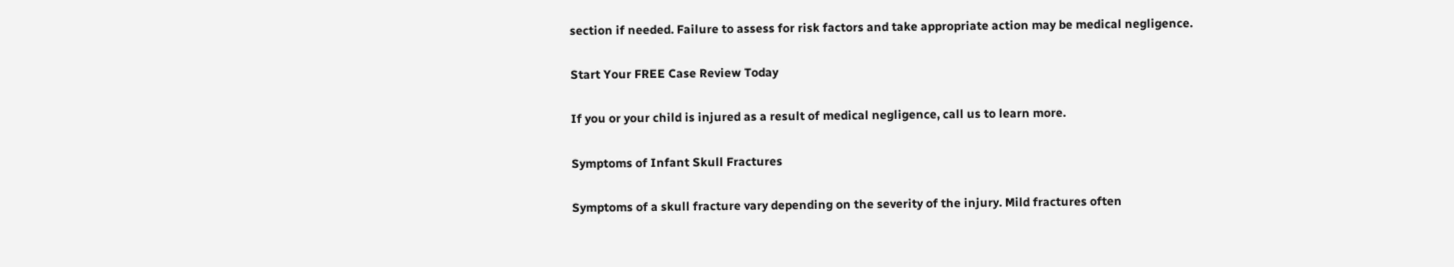section if needed. Failure to assess for risk factors and take appropriate action may be medical negligence.

Start Your FREE Case Review Today

If you or your child is injured as a result of medical negligence, call us to learn more.

Symptoms of Infant Skull Fractures

Symptoms of a skull fracture vary depending on the severity of the injury. Mild fractures often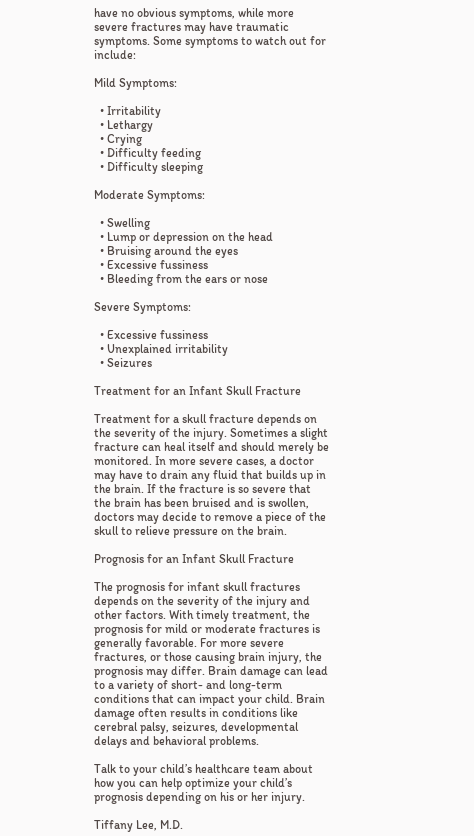have no obvious symptoms, while more severe fractures may have traumatic symptoms. Some symptoms to watch out for include:

Mild Symptoms:

  • Irritability
  • Lethargy
  • Crying
  • Difficulty feeding
  • Difficulty sleeping

Moderate Symptoms:

  • Swelling
  • Lump or depression on the head
  • Bruising around the eyes
  • Excessive fussiness
  • Bleeding from the ears or nose

Severe Symptoms:

  • Excessive fussiness
  • Unexplained irritability
  • Seizures

Treatment for an Infant Skull Fracture

Treatment for a skull fracture depends on the severity of the injury. Sometimes a slight fracture can heal itself and should merely be monitored. In more severe cases, a doctor may have to drain any fluid that builds up in the brain. If the fracture is so severe that the brain has been bruised and is swollen, doctors may decide to remove a piece of the skull to relieve pressure on the brain.

Prognosis for an Infant Skull Fracture

The prognosis for infant skull fractures depends on the severity of the injury and other factors. With timely treatment, the prognosis for mild or moderate fractures is generally favorable. For more severe fractures, or those causing brain injury, the prognosis may differ. Brain damage can lead to a variety of short- and long-term conditions that can impact your child. Brain damage often results in conditions like cerebral palsy, seizures, developmental delays and behavioral problems.

Talk to your child’s healthcare team about how you can help optimize your child’s prognosis depending on his or her injury.

Tiffany Lee, M.D.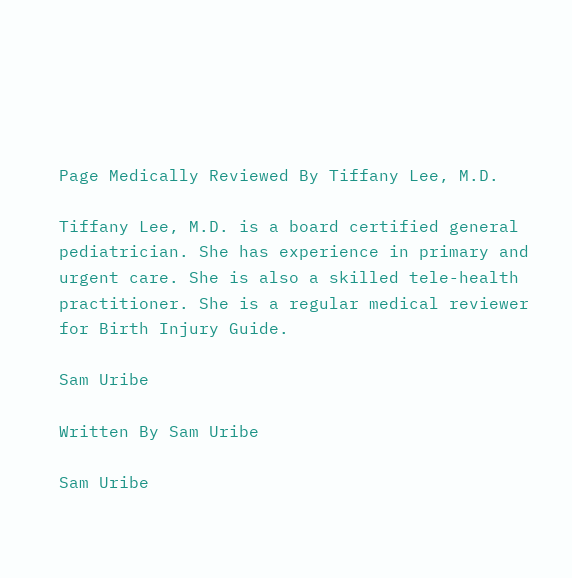Page Medically Reviewed By Tiffany Lee, M.D.

Tiffany Lee, M.D. is a board certified general pediatrician. She has experience in primary and urgent care. She is also a skilled tele-health practitioner. She is a regular medical reviewer for Birth Injury Guide.

Sam Uribe

Written By Sam Uribe

Sam Uribe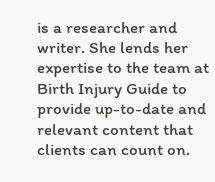is a researcher and writer. She lends her expertise to the team at Birth Injury Guide to provide up-to-date and relevant content that clients can count on.